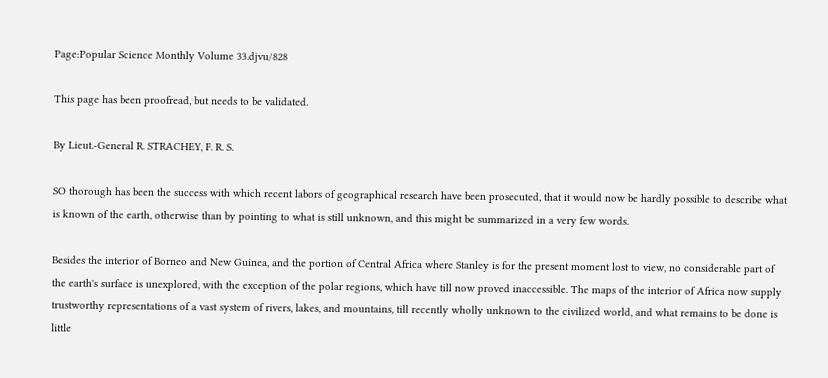Page:Popular Science Monthly Volume 33.djvu/828

This page has been proofread, but needs to be validated.

By Lieut.-General R. STRACHEY, F. R. S.

SO thorough has been the success with which recent labors of geographical research have been prosecuted, that it would now be hardly possible to describe what is known of the earth, otherwise than by pointing to what is still unknown, and this might be summarized in a very few words.

Besides the interior of Borneo and New Guinea, and the portion of Central Africa where Stanley is for the present moment lost to view, no considerable part of the earth's surface is unexplored, with the exception of the polar regions, which have till now proved inaccessible. The maps of the interior of Africa now supply trustworthy representations of a vast system of rivers, lakes, and mountains, till recently wholly unknown to the civilized world, and what remains to be done is little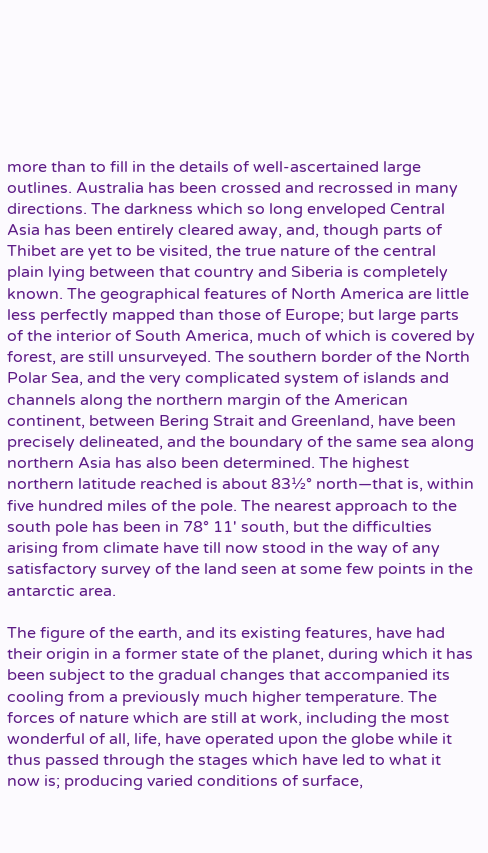more than to fill in the details of well-ascertained large outlines. Australia has been crossed and recrossed in many directions. The darkness which so long enveloped Central Asia has been entirely cleared away, and, though parts of Thibet are yet to be visited, the true nature of the central plain lying between that country and Siberia is completely known. The geographical features of North America are little less perfectly mapped than those of Europe; but large parts of the interior of South America, much of which is covered by forest, are still unsurveyed. The southern border of the North Polar Sea, and the very complicated system of islands and channels along the northern margin of the American continent, between Bering Strait and Greenland, have been precisely delineated, and the boundary of the same sea along northern Asia has also been determined. The highest northern latitude reached is about 83½° north—that is, within five hundred miles of the pole. The nearest approach to the south pole has been in 78° 11' south, but the difficulties arising from climate have till now stood in the way of any satisfactory survey of the land seen at some few points in the antarctic area.

The figure of the earth, and its existing features, have had their origin in a former state of the planet, during which it has been subject to the gradual changes that accompanied its cooling from a previously much higher temperature. The forces of nature which are still at work, including the most wonderful of all, life, have operated upon the globe while it thus passed through the stages which have led to what it now is; producing varied conditions of surface,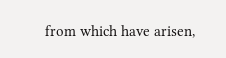from which have arisen,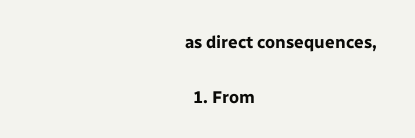as direct consequences,

  1. From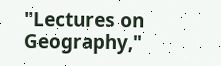"Lectures on Geography,"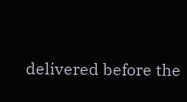delivered before the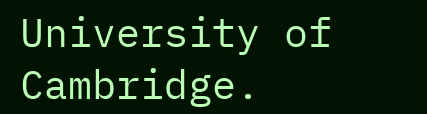University of Cambridge.